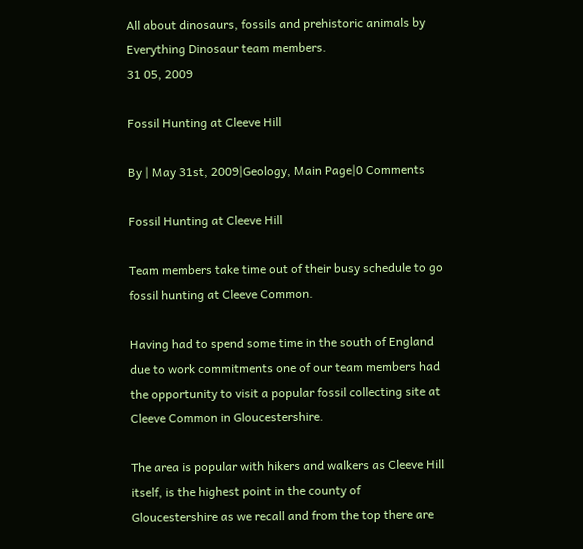All about dinosaurs, fossils and prehistoric animals by Everything Dinosaur team members.
31 05, 2009

Fossil Hunting at Cleeve Hill

By | May 31st, 2009|Geology, Main Page|0 Comments

Fossil Hunting at Cleeve Hill

Team members take time out of their busy schedule to go fossil hunting at Cleeve Common.

Having had to spend some time in the south of England due to work commitments one of our team members had the opportunity to visit a popular fossil collecting site at Cleeve Common in Gloucestershire.

The area is popular with hikers and walkers as Cleeve Hill itself, is the highest point in the county of Gloucestershire as we recall and from the top there are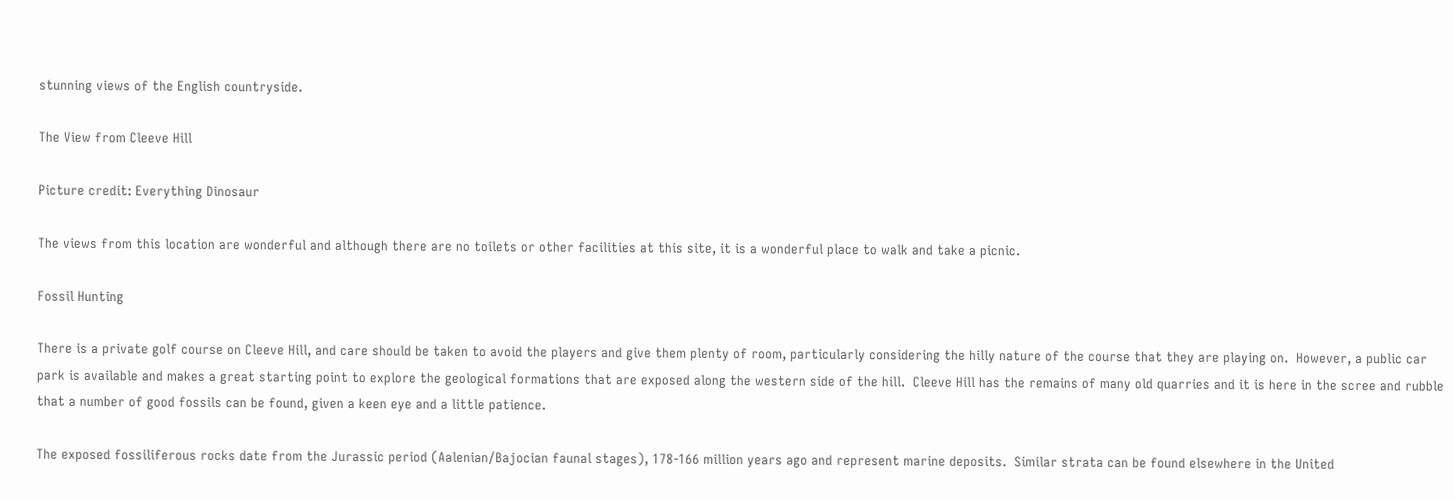stunning views of the English countryside.

The View from Cleeve Hill

Picture credit: Everything Dinosaur

The views from this location are wonderful and although there are no toilets or other facilities at this site, it is a wonderful place to walk and take a picnic.

Fossil Hunting

There is a private golf course on Cleeve Hill, and care should be taken to avoid the players and give them plenty of room, particularly considering the hilly nature of the course that they are playing on.  However, a public car park is available and makes a great starting point to explore the geological formations that are exposed along the western side of the hill.  Cleeve Hill has the remains of many old quarries and it is here in the scree and rubble that a number of good fossils can be found, given a keen eye and a little patience.

The exposed fossiliferous rocks date from the Jurassic period (Aalenian/Bajocian faunal stages), 178-166 million years ago and represent marine deposits.  Similar strata can be found elsewhere in the United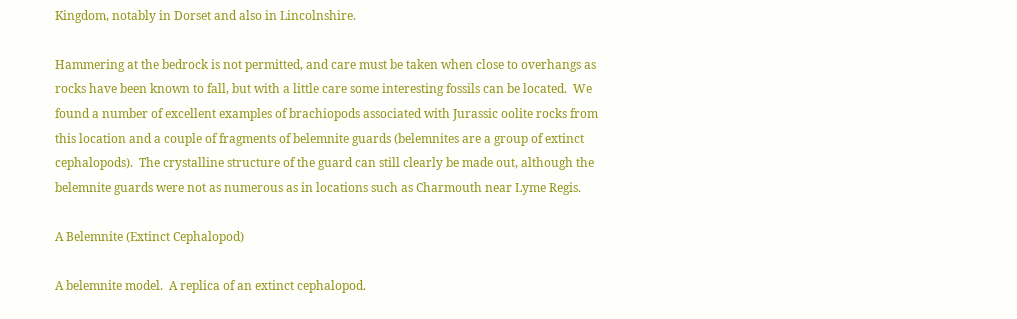Kingdom, notably in Dorset and also in Lincolnshire.

Hammering at the bedrock is not permitted, and care must be taken when close to overhangs as rocks have been known to fall, but with a little care some interesting fossils can be located.  We found a number of excellent examples of brachiopods associated with Jurassic oolite rocks from this location and a couple of fragments of belemnite guards (belemnites are a group of extinct cephalopods).  The crystalline structure of the guard can still clearly be made out, although the belemnite guards were not as numerous as in locations such as Charmouth near Lyme Regis.

A Belemnite (Extinct Cephalopod)

A belemnite model.  A replica of an extinct cephalopod.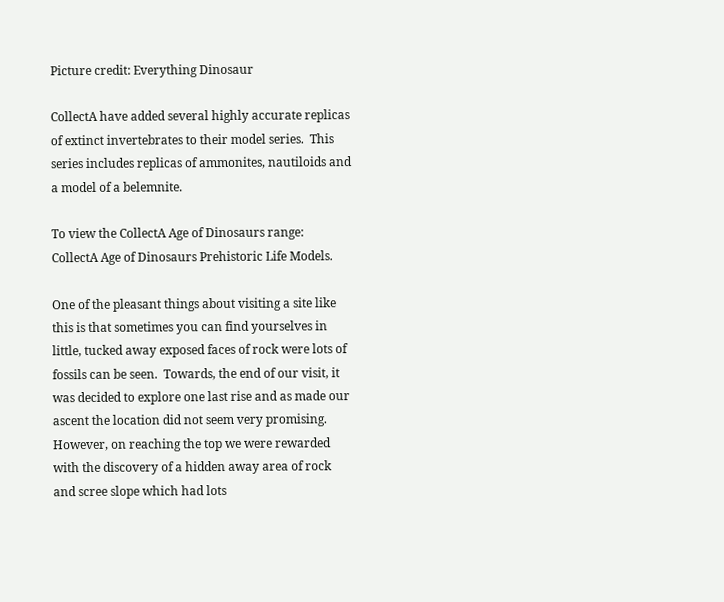Picture credit: Everything Dinosaur

CollectA have added several highly accurate replicas of extinct invertebrates to their model series.  This series includes replicas of ammonites, nautiloids and a model of a belemnite.

To view the CollectA Age of Dinosaurs range: CollectA Age of Dinosaurs Prehistoric Life Models.

One of the pleasant things about visiting a site like this is that sometimes you can find yourselves in little, tucked away exposed faces of rock were lots of fossils can be seen.  Towards, the end of our visit, it was decided to explore one last rise and as made our ascent the location did not seem very promising.  However, on reaching the top we were rewarded with the discovery of a hidden away area of rock and scree slope which had lots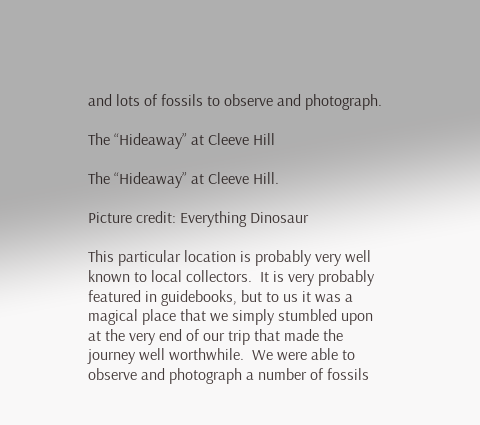and lots of fossils to observe and photograph.

The “Hideaway” at Cleeve Hill

The “Hideaway” at Cleeve Hill.

Picture credit: Everything Dinosaur

This particular location is probably very well known to local collectors.  It is very probably featured in guidebooks, but to us it was a magical place that we simply stumbled upon at the very end of our trip that made the journey well worthwhile.  We were able to observe and photograph a number of fossils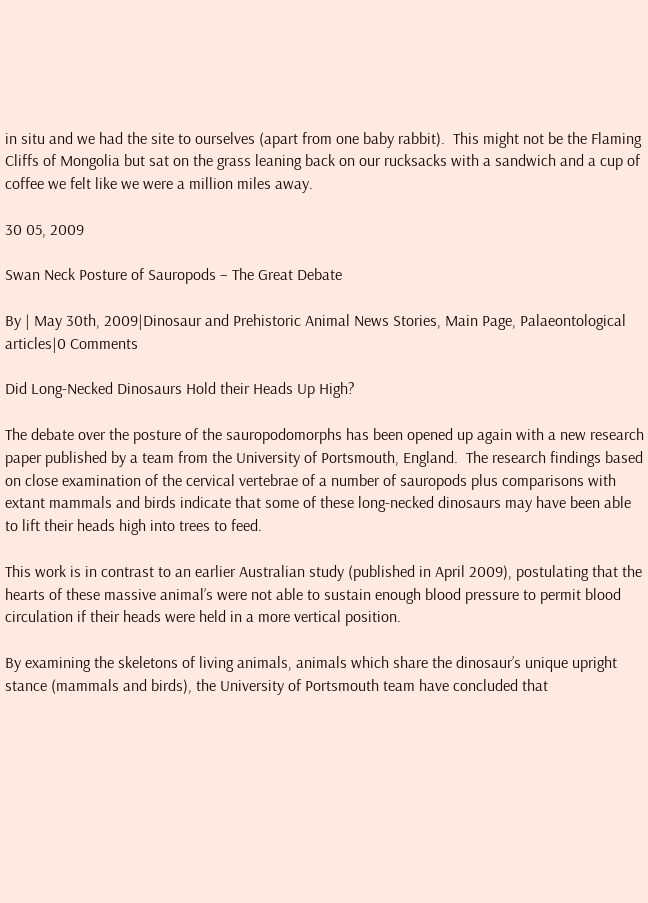in situ and we had the site to ourselves (apart from one baby rabbit).  This might not be the Flaming Cliffs of Mongolia but sat on the grass leaning back on our rucksacks with a sandwich and a cup of coffee we felt like we were a million miles away.

30 05, 2009

Swan Neck Posture of Sauropods – The Great Debate

By | May 30th, 2009|Dinosaur and Prehistoric Animal News Stories, Main Page, Palaeontological articles|0 Comments

Did Long-Necked Dinosaurs Hold their Heads Up High?

The debate over the posture of the sauropodomorphs has been opened up again with a new research paper published by a team from the University of Portsmouth, England.  The research findings based on close examination of the cervical vertebrae of a number of sauropods plus comparisons with extant mammals and birds indicate that some of these long-necked dinosaurs may have been able to lift their heads high into trees to feed.

This work is in contrast to an earlier Australian study (published in April 2009), postulating that the hearts of these massive animal’s were not able to sustain enough blood pressure to permit blood circulation if their heads were held in a more vertical position.

By examining the skeletons of living animals, animals which share the dinosaur’s unique upright stance (mammals and birds), the University of Portsmouth team have concluded that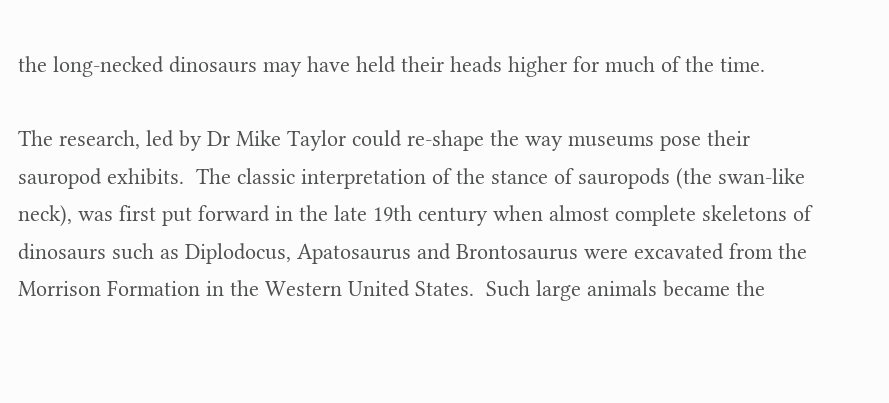the long-necked dinosaurs may have held their heads higher for much of the time.

The research, led by Dr Mike Taylor could re-shape the way museums pose their sauropod exhibits.  The classic interpretation of the stance of sauropods (the swan-like neck), was first put forward in the late 19th century when almost complete skeletons of dinosaurs such as Diplodocus, Apatosaurus and Brontosaurus were excavated from the Morrison Formation in the Western United States.  Such large animals became the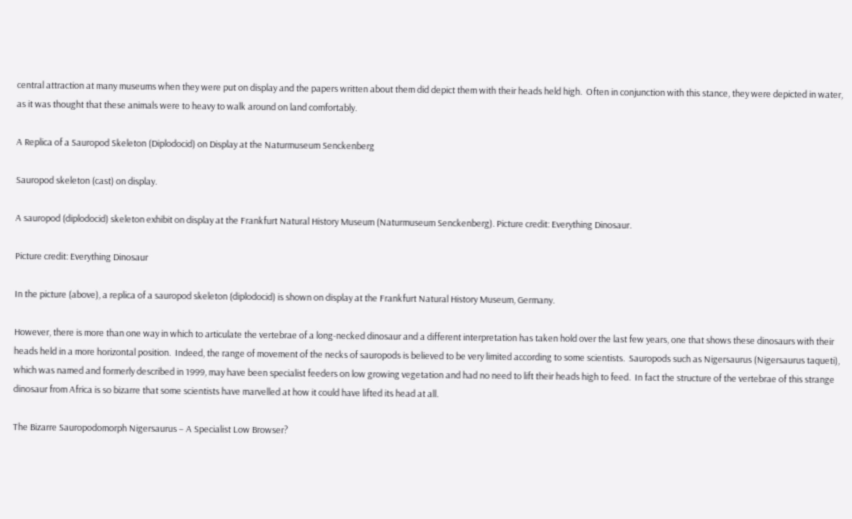central attraction at many museums when they were put on display and the papers written about them did depict them with their heads held high.  Often in conjunction with this stance, they were depicted in water, as it was thought that these animals were to heavy to walk around on land comfortably.

A Replica of a Sauropod Skeleton (Diplodocid) on Display at the Naturmuseum Senckenberg

Sauropod skeleton (cast) on display.

A sauropod (diplodocid) skeleton exhibit on display at the Frankfurt Natural History Museum (Naturmuseum Senckenberg). Picture credit: Everything Dinosaur.

Picture credit: Everything Dinosaur

In the picture (above), a replica of a sauropod skeleton (diplodocid) is shown on display at the Frankfurt Natural History Museum, Germany.

However, there is more than one way in which to articulate the vertebrae of a long-necked dinosaur and a different interpretation has taken hold over the last few years, one that shows these dinosaurs with their heads held in a more horizontal position.  Indeed, the range of movement of the necks of sauropods is believed to be very limited according to some scientists.  Sauropods such as Nigersaurus (Nigersaurus taqueti), which was named and formerly described in 1999, may have been specialist feeders on low growing vegetation and had no need to lift their heads high to feed.  In fact the structure of the vertebrae of this strange dinosaur from Africa is so bizarre that some scientists have marvelled at how it could have lifted its head at all.

The Bizarre Sauropodomorph Nigersaurus – A Specialist Low Browser?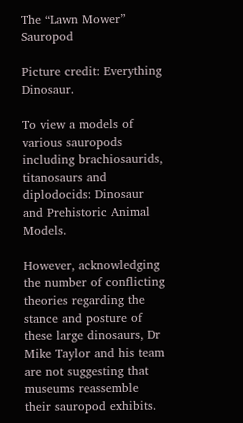The “Lawn Mower” Sauropod

Picture credit: Everything Dinosaur.

To view a models of various sauropods including brachiosaurids, titanosaurs and diplodocids: Dinosaur and Prehistoric Animal Models.

However, acknowledging the number of conflicting theories regarding the stance and posture of these large dinosaurs, Dr Mike Taylor and his team are not suggesting that museums reassemble their sauropod exhibits.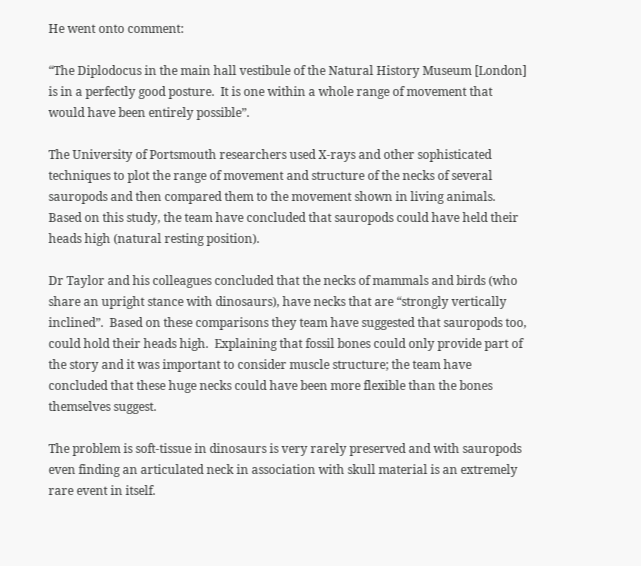He went onto comment:

“The Diplodocus in the main hall vestibule of the Natural History Museum [London] is in a perfectly good posture.  It is one within a whole range of movement that would have been entirely possible”.

The University of Portsmouth researchers used X-rays and other sophisticated techniques to plot the range of movement and structure of the necks of several sauropods and then compared them to the movement shown in living animals.  Based on this study, the team have concluded that sauropods could have held their heads high (natural resting position).

Dr Taylor and his colleagues concluded that the necks of mammals and birds (who share an upright stance with dinosaurs), have necks that are “strongly vertically inclined”.  Based on these comparisons they team have suggested that sauropods too, could hold their heads high.  Explaining that fossil bones could only provide part of the story and it was important to consider muscle structure; the team have concluded that these huge necks could have been more flexible than the bones themselves suggest.

The problem is soft-tissue in dinosaurs is very rarely preserved and with sauropods even finding an articulated neck in association with skull material is an extremely rare event in itself.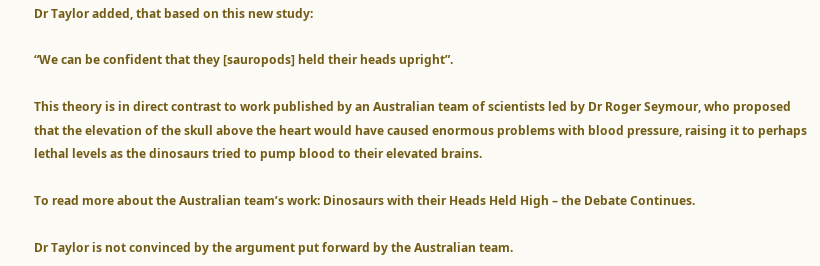Dr Taylor added, that based on this new study:

“We can be confident that they [sauropods] held their heads upright”.

This theory is in direct contrast to work published by an Australian team of scientists led by Dr Roger Seymour, who proposed that the elevation of the skull above the heart would have caused enormous problems with blood pressure, raising it to perhaps lethal levels as the dinosaurs tried to pump blood to their elevated brains.

To read more about the Australian team’s work: Dinosaurs with their Heads Held High – the Debate Continues.

Dr Taylor is not convinced by the argument put forward by the Australian team.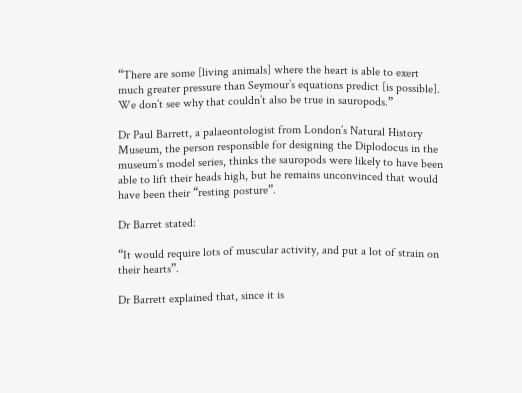“There are some [living animals] where the heart is able to exert much greater pressure than Seymour’s equations predict [is possible].  We don’t see why that couldn’t also be true in sauropods.”

Dr Paul Barrett, a palaeontologist from London’s Natural History Museum, the person responsible for designing the Diplodocus in the museum’s model series, thinks the sauropods were likely to have been able to lift their heads high, but he remains unconvinced that would have been their “resting posture”.

Dr Barret stated:

“It would require lots of muscular activity, and put a lot of strain on their hearts”.

Dr Barrett explained that, since it is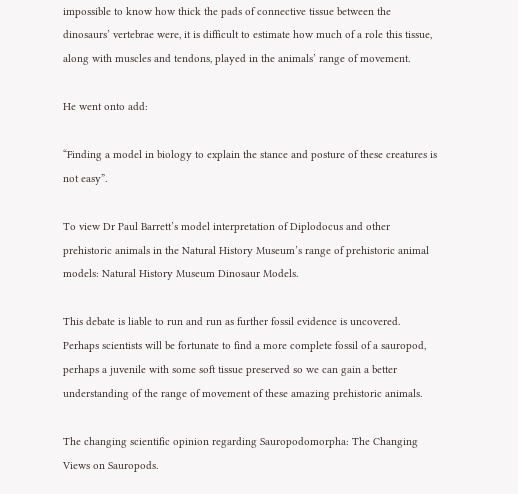impossible to know how thick the pads of connective tissue between the dinosaurs’ vertebrae were, it is difficult to estimate how much of a role this tissue, along with muscles and tendons, played in the animals’ range of movement.

He went onto add:

“Finding a model in biology to explain the stance and posture of these creatures is not easy”.

To view Dr Paul Barrett’s model interpretation of Diplodocus and other prehistoric animals in the Natural History Museum’s range of prehistoric animal models: Natural History Museum Dinosaur Models.

This debate is liable to run and run as further fossil evidence is uncovered.  Perhaps scientists will be fortunate to find a more complete fossil of a sauropod, perhaps a juvenile with some soft tissue preserved so we can gain a better understanding of the range of movement of these amazing prehistoric animals.

The changing scientific opinion regarding Sauropodomorpha: The Changing Views on Sauropods.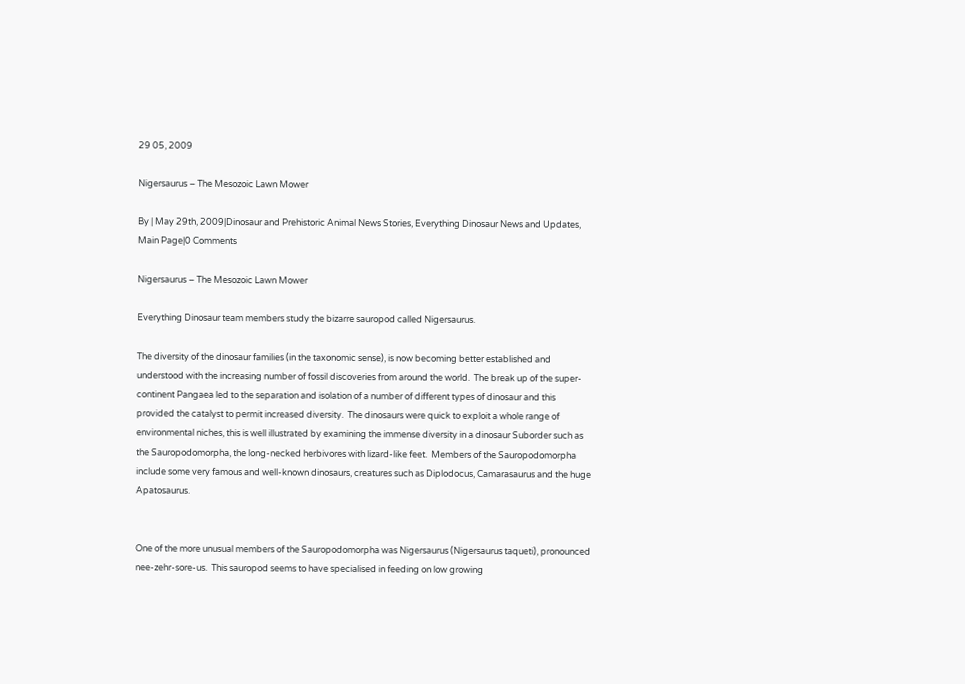29 05, 2009

Nigersaurus – The Mesozoic Lawn Mower

By | May 29th, 2009|Dinosaur and Prehistoric Animal News Stories, Everything Dinosaur News and Updates, Main Page|0 Comments

Nigersaurus – The Mesozoic Lawn Mower

Everything Dinosaur team members study the bizarre sauropod called Nigersaurus.

The diversity of the dinosaur families (in the taxonomic sense), is now becoming better established and understood with the increasing number of fossil discoveries from around the world.  The break up of the super-continent Pangaea led to the separation and isolation of a number of different types of dinosaur and this provided the catalyst to permit increased diversity.  The dinosaurs were quick to exploit a whole range of environmental niches, this is well illustrated by examining the immense diversity in a dinosaur Suborder such as the Sauropodomorpha, the long-necked herbivores with lizard-like feet.  Members of the Sauropodomorpha include some very famous and well-known dinosaurs, creatures such as Diplodocus, Camarasaurus and the huge Apatosaurus.


One of the more unusual members of the Sauropodomorpha was Nigersaurus (Nigersaurus taqueti), pronounced nee-zehr-sore-us.  This sauropod seems to have specialised in feeding on low growing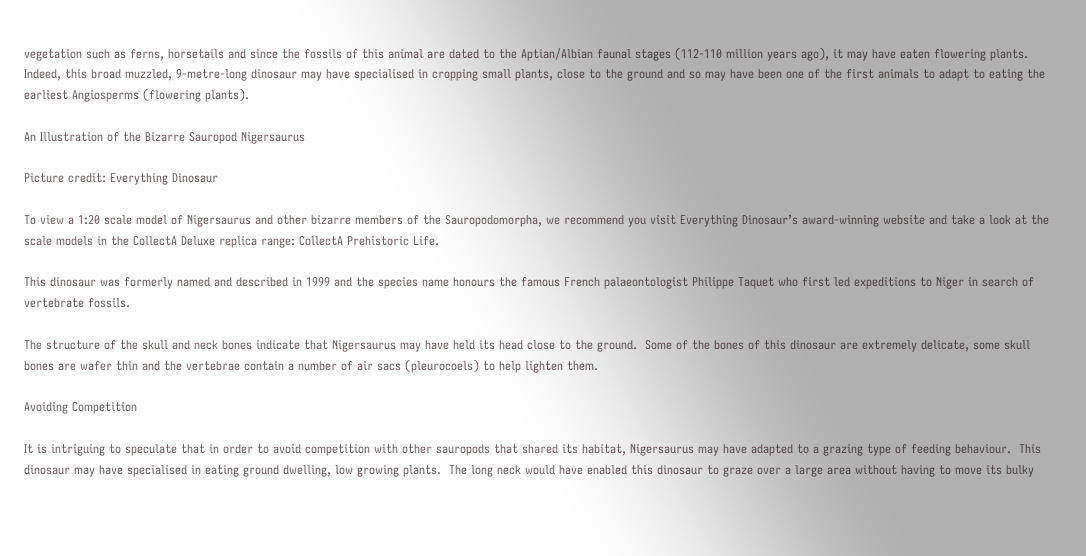vegetation such as ferns, horsetails and since the fossils of this animal are dated to the Aptian/Albian faunal stages (112-110 million years ago), it may have eaten flowering plants.  Indeed, this broad muzzled, 9-metre-long dinosaur may have specialised in cropping small plants, close to the ground and so may have been one of the first animals to adapt to eating the earliest Angiosperms (flowering plants).

An Illustration of the Bizarre Sauropod Nigersaurus

Picture credit: Everything Dinosaur

To view a 1:20 scale model of Nigersaurus and other bizarre members of the Sauropodomorpha, we recommend you visit Everything Dinosaur’s award-winning website and take a look at the scale models in the CollectA Deluxe replica range: CollectA Prehistoric Life.

This dinosaur was formerly named and described in 1999 and the species name honours the famous French palaeontologist Philippe Taquet who first led expeditions to Niger in search of vertebrate fossils.

The structure of the skull and neck bones indicate that Nigersaurus may have held its head close to the ground.  Some of the bones of this dinosaur are extremely delicate, some skull bones are wafer thin and the vertebrae contain a number of air sacs (pleurocoels) to help lighten them.

Avoiding Competition

It is intriguing to speculate that in order to avoid competition with other sauropods that shared its habitat, Nigersaurus may have adapted to a grazing type of feeding behaviour.  This dinosaur may have specialised in eating ground dwelling, low growing plants.  The long neck would have enabled this dinosaur to graze over a large area without having to move its bulky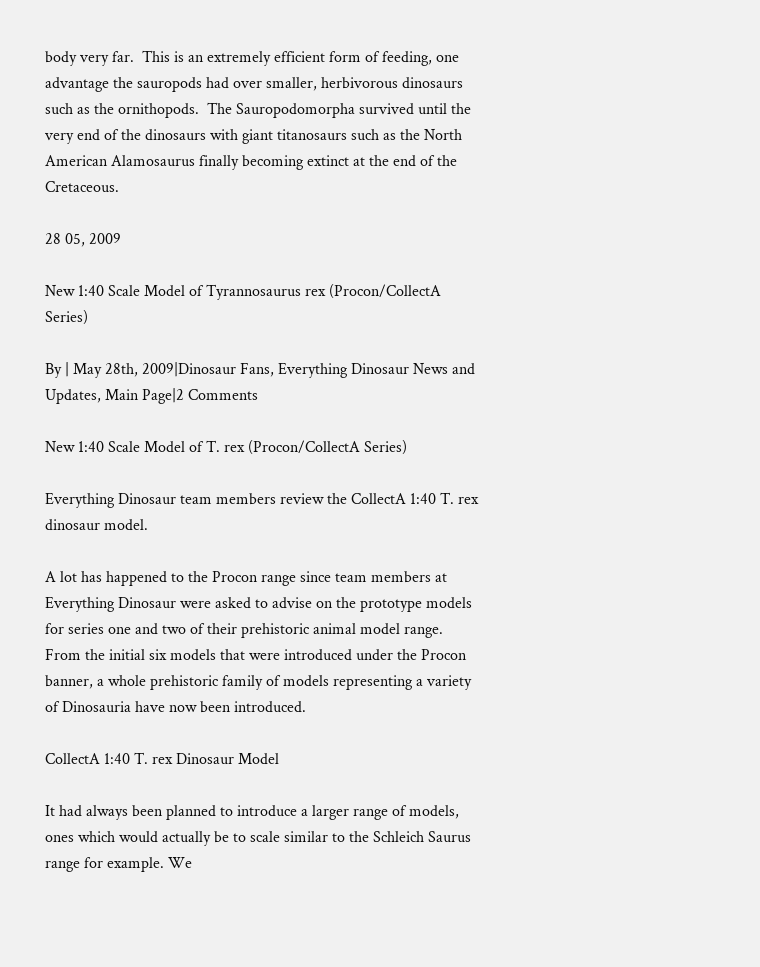body very far.  This is an extremely efficient form of feeding, one advantage the sauropods had over smaller, herbivorous dinosaurs such as the ornithopods.  The Sauropodomorpha survived until the very end of the dinosaurs with giant titanosaurs such as the North American Alamosaurus finally becoming extinct at the end of the Cretaceous.

28 05, 2009

New 1:40 Scale Model of Tyrannosaurus rex (Procon/CollectA Series)

By | May 28th, 2009|Dinosaur Fans, Everything Dinosaur News and Updates, Main Page|2 Comments

New 1:40 Scale Model of T. rex (Procon/CollectA Series)

Everything Dinosaur team members review the CollectA 1:40 T. rex dinosaur model.

A lot has happened to the Procon range since team members at Everything Dinosaur were asked to advise on the prototype models for series one and two of their prehistoric animal model range.  From the initial six models that were introduced under the Procon banner, a whole prehistoric family of models representing a variety of Dinosauria have now been introduced.

CollectA 1:40 T. rex Dinosaur Model

It had always been planned to introduce a larger range of models, ones which would actually be to scale similar to the Schleich Saurus range for example. We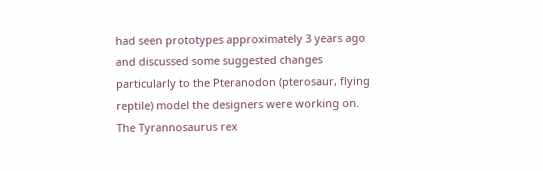had seen prototypes approximately 3 years ago and discussed some suggested changes particularly to the Pteranodon (pterosaur, flying reptile) model the designers were working on. The Tyrannosaurus rex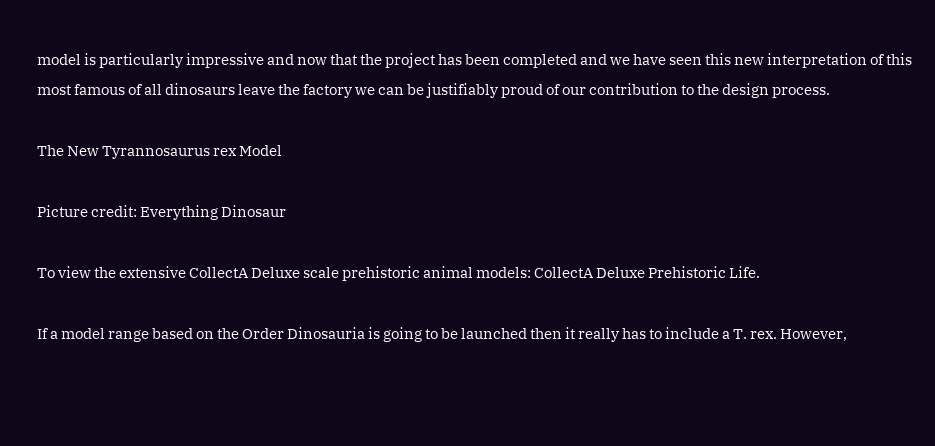model is particularly impressive and now that the project has been completed and we have seen this new interpretation of this most famous of all dinosaurs leave the factory we can be justifiably proud of our contribution to the design process.

The New Tyrannosaurus rex Model

Picture credit: Everything Dinosaur

To view the extensive CollectA Deluxe scale prehistoric animal models: CollectA Deluxe Prehistoric Life.

If a model range based on the Order Dinosauria is going to be launched then it really has to include a T. rex. However,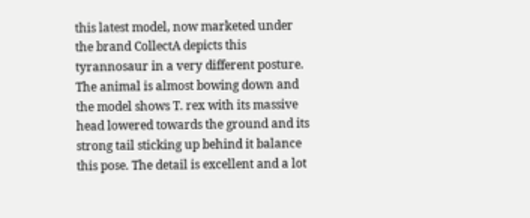this latest model, now marketed under the brand CollectA depicts this tyrannosaur in a very different posture. The animal is almost bowing down and the model shows T. rex with its massive head lowered towards the ground and its strong tail sticking up behind it balance this pose. The detail is excellent and a lot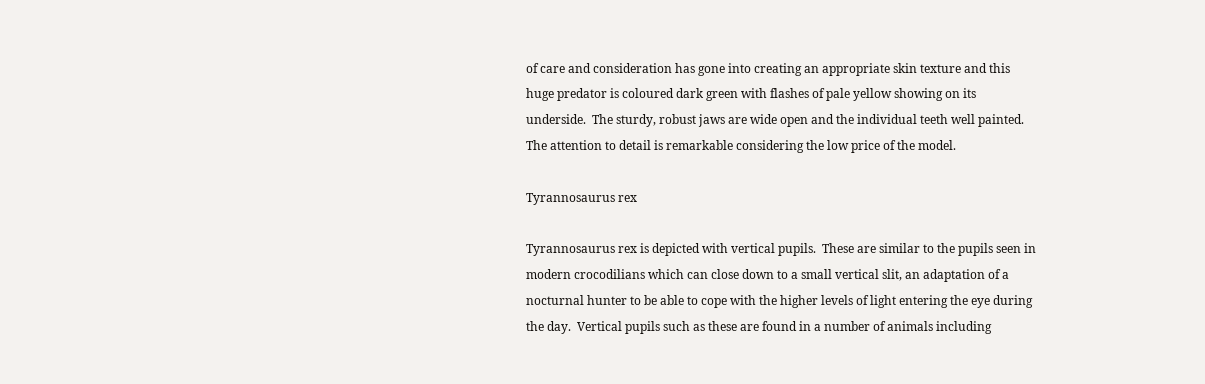of care and consideration has gone into creating an appropriate skin texture and this huge predator is coloured dark green with flashes of pale yellow showing on its underside.  The sturdy, robust jaws are wide open and the individual teeth well painted.  The attention to detail is remarkable considering the low price of the model.

Tyrannosaurus rex

Tyrannosaurus rex is depicted with vertical pupils.  These are similar to the pupils seen in modern crocodilians which can close down to a small vertical slit, an adaptation of a nocturnal hunter to be able to cope with the higher levels of light entering the eye during the day.  Vertical pupils such as these are found in a number of animals including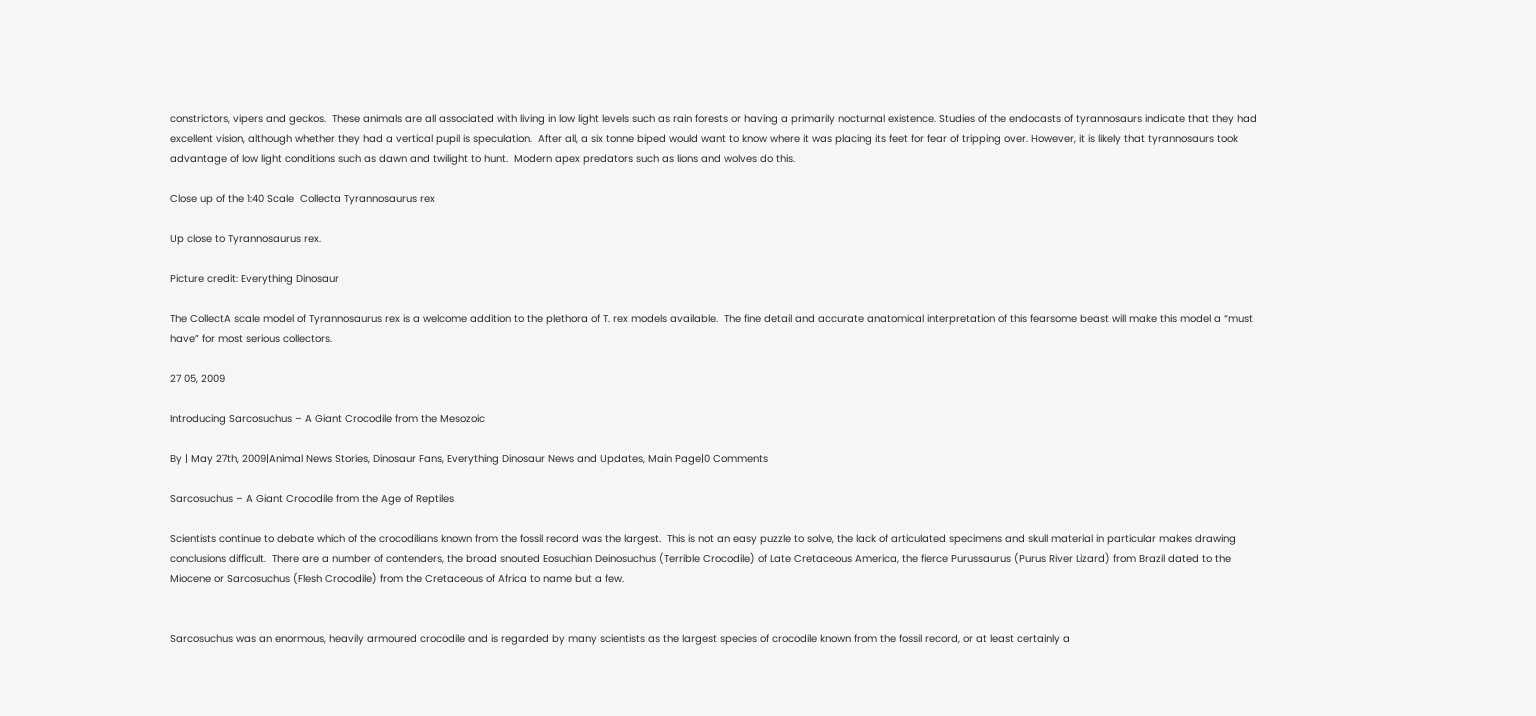constrictors, vipers and geckos.  These animals are all associated with living in low light levels such as rain forests or having a primarily nocturnal existence. Studies of the endocasts of tyrannosaurs indicate that they had excellent vision, although whether they had a vertical pupil is speculation.  After all, a six tonne biped would want to know where it was placing its feet for fear of tripping over. However, it is likely that tyrannosaurs took advantage of low light conditions such as dawn and twilight to hunt.  Modern apex predators such as lions and wolves do this.

Close up of the 1:40 Scale  Collecta Tyrannosaurus rex

Up close to Tyrannosaurus rex.

Picture credit: Everything Dinosaur

The CollectA scale model of Tyrannosaurus rex is a welcome addition to the plethora of T. rex models available.  The fine detail and accurate anatomical interpretation of this fearsome beast will make this model a “must have” for most serious collectors.

27 05, 2009

Introducing Sarcosuchus – A Giant Crocodile from the Mesozoic

By | May 27th, 2009|Animal News Stories, Dinosaur Fans, Everything Dinosaur News and Updates, Main Page|0 Comments

Sarcosuchus – A Giant Crocodile from the Age of Reptiles

Scientists continue to debate which of the crocodilians known from the fossil record was the largest.  This is not an easy puzzle to solve, the lack of articulated specimens and skull material in particular makes drawing conclusions difficult.  There are a number of contenders, the broad snouted Eosuchian Deinosuchus (Terrible Crocodile) of Late Cretaceous America, the fierce Purussaurus (Purus River Lizard) from Brazil dated to the Miocene or Sarcosuchus (Flesh Crocodile) from the Cretaceous of Africa to name but a few.


Sarcosuchus was an enormous, heavily armoured crocodile and is regarded by many scientists as the largest species of crocodile known from the fossil record, or at least certainly a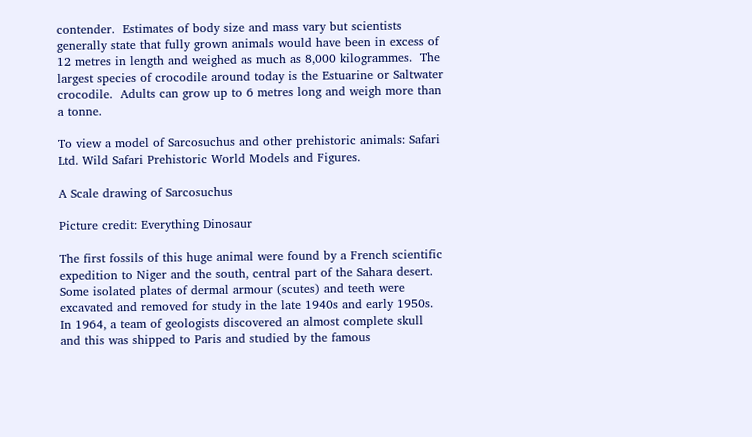contender.  Estimates of body size and mass vary but scientists generally state that fully grown animals would have been in excess of 12 metres in length and weighed as much as 8,000 kilogrammes.  The largest species of crocodile around today is the Estuarine or Saltwater crocodile.  Adults can grow up to 6 metres long and weigh more than a tonne.

To view a model of Sarcosuchus and other prehistoric animals: Safari Ltd. Wild Safari Prehistoric World Models and Figures.

A Scale drawing of Sarcosuchus

Picture credit: Everything Dinosaur

The first fossils of this huge animal were found by a French scientific expedition to Niger and the south, central part of the Sahara desert.  Some isolated plates of dermal armour (scutes) and teeth were excavated and removed for study in the late 1940s and early 1950s.  In 1964, a team of geologists discovered an almost complete skull and this was shipped to Paris and studied by the famous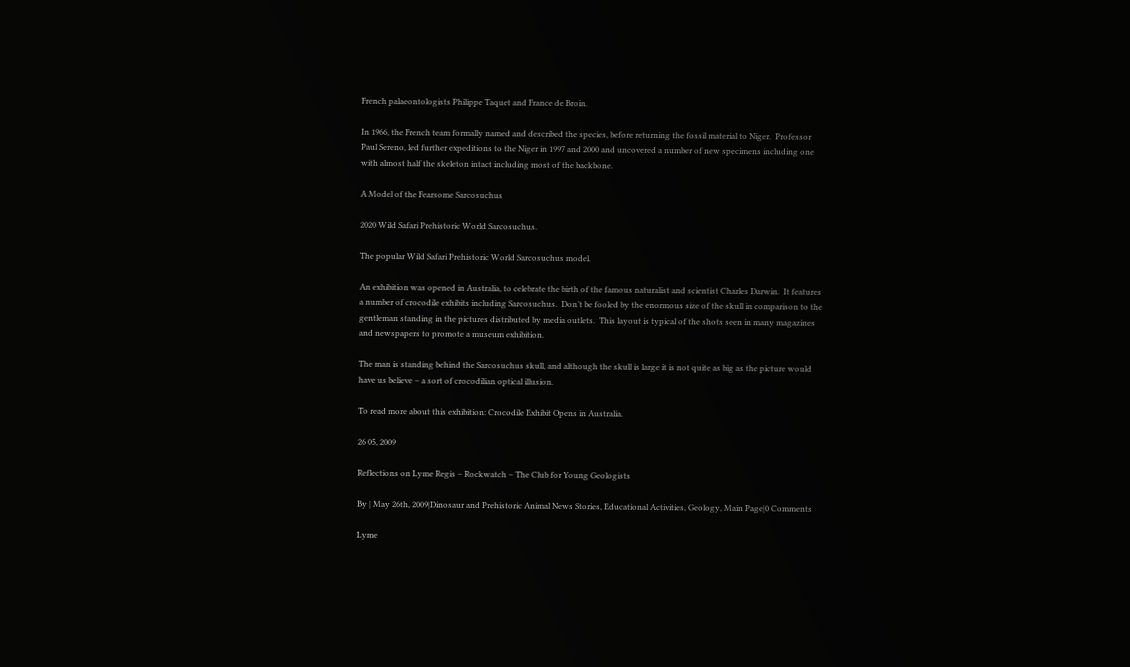French palaeontologists Philippe Taquet and France de Broin.

In 1966, the French team formally named and described the species, before returning the fossil material to Niger.  Professor Paul Sereno, led further expeditions to the Niger in 1997 and 2000 and uncovered a number of new specimens including one with almost half the skeleton intact including most of the backbone.

A Model of the Fearsome Sarcosuchus

2020 Wild Safari Prehistoric World Sarcosuchus.

The popular Wild Safari Prehistoric World Sarcosuchus model.

An exhibition was opened in Australia, to celebrate the birth of the famous naturalist and scientist Charles Darwin.  It features a number of crocodile exhibits including Sarcosuchus.  Don’t be fooled by the enormous size of the skull in comparison to the gentleman standing in the pictures distributed by media outlets.  This layout is typical of the shots seen in many magazines and newspapers to promote a museum exhibition.

The man is standing behind the Sarcosuchus skull, and although the skull is large it is not quite as big as the picture would have us believe – a sort of crocodilian optical illusion.

To read more about this exhibition: Crocodile Exhibit Opens in Australia.

26 05, 2009

Reflections on Lyme Regis – Rockwatch – The Club for Young Geologists

By | May 26th, 2009|Dinosaur and Prehistoric Animal News Stories, Educational Activities, Geology, Main Page|0 Comments

Lyme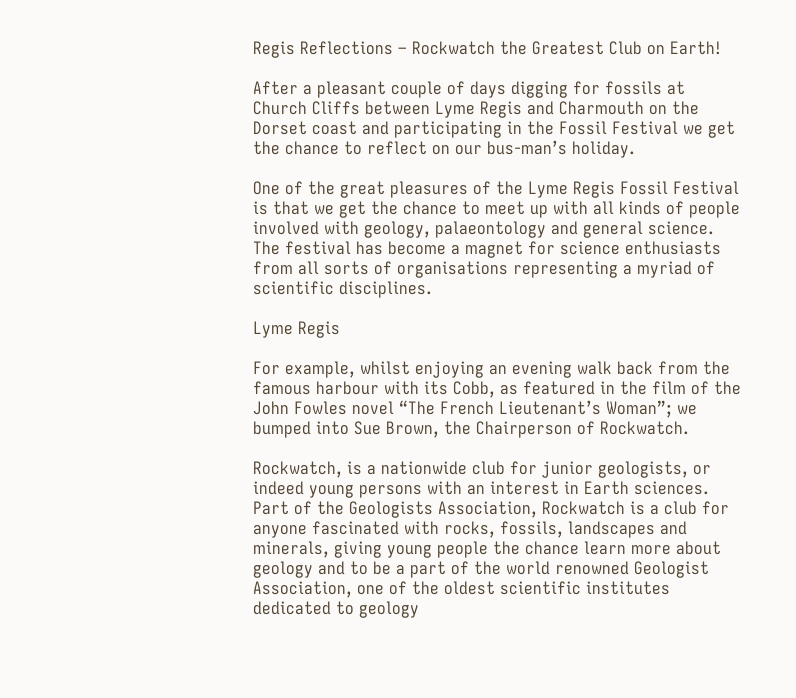Regis Reflections – Rockwatch the Greatest Club on Earth!

After a pleasant couple of days digging for fossils at Church Cliffs between Lyme Regis and Charmouth on the Dorset coast and participating in the Fossil Festival we get the chance to reflect on our bus-man’s holiday.

One of the great pleasures of the Lyme Regis Fossil Festival is that we get the chance to meet up with all kinds of people involved with geology, palaeontology and general science.  The festival has become a magnet for science enthusiasts from all sorts of organisations representing a myriad of scientific disciplines.

Lyme Regis

For example, whilst enjoying an evening walk back from the famous harbour with its Cobb, as featured in the film of the John Fowles novel “The French Lieutenant’s Woman”; we bumped into Sue Brown, the Chairperson of Rockwatch.

Rockwatch, is a nationwide club for junior geologists, or indeed young persons with an interest in Earth sciences.  Part of the Geologists Association, Rockwatch is a club for anyone fascinated with rocks, fossils, landscapes and minerals, giving young people the chance learn more about geology and to be a part of the world renowned Geologist Association, one of the oldest scientific institutes dedicated to geology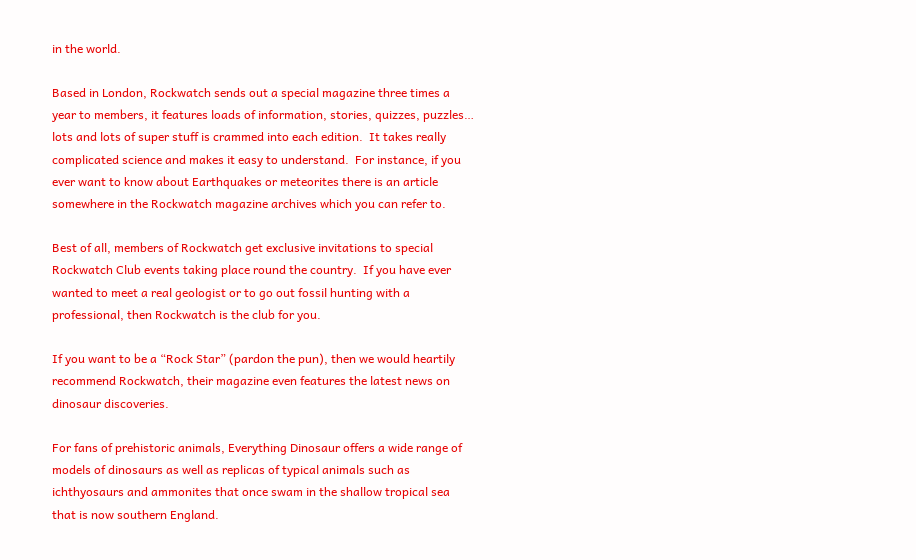in the world.

Based in London, Rockwatch sends out a special magazine three times a year to members, it features loads of information, stories, quizzes, puzzles… lots and lots of super stuff is crammed into each edition.  It takes really complicated science and makes it easy to understand.  For instance, if you ever want to know about Earthquakes or meteorites there is an article somewhere in the Rockwatch magazine archives which you can refer to.

Best of all, members of Rockwatch get exclusive invitations to special Rockwatch Club events taking place round the country.  If you have ever wanted to meet a real geologist or to go out fossil hunting with a professional, then Rockwatch is the club for you.

If you want to be a “Rock Star” (pardon the pun), then we would heartily recommend Rockwatch, their magazine even features the latest news on dinosaur discoveries.

For fans of prehistoric animals, Everything Dinosaur offers a wide range of models of dinosaurs as well as replicas of typical animals such as ichthyosaurs and ammonites that once swam in the shallow tropical sea that is now southern England.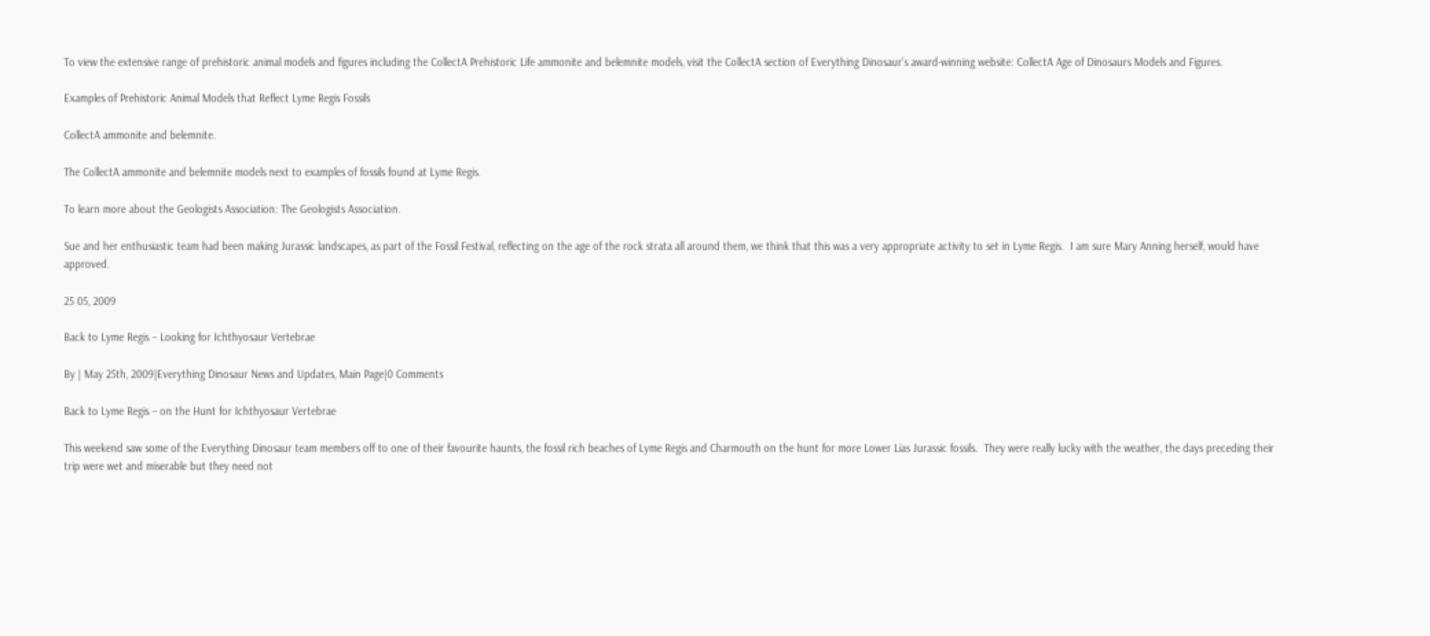To view the extensive range of prehistoric animal models and figures including the CollectA Prehistoric Life ammonite and belemnite models, visit the CollectA section of Everything Dinosaur’s award-winning website: CollectA Age of Dinosaurs Models and Figures.

Examples of Prehistoric Animal Models that Reflect Lyme Regis Fossils

CollectA ammonite and belemnite.

The CollectA ammonite and belemnite models next to examples of fossils found at Lyme Regis.

To learn more about the Geologists Association: The Geologists Association.

Sue and her enthusiastic team had been making Jurassic landscapes, as part of the Fossil Festival, reflecting on the age of the rock strata all around them, we think that this was a very appropriate activity to set in Lyme Regis.  I am sure Mary Anning herself, would have approved.

25 05, 2009

Back to Lyme Regis – Looking for Ichthyosaur Vertebrae

By | May 25th, 2009|Everything Dinosaur News and Updates, Main Page|0 Comments

Back to Lyme Regis – on the Hunt for Ichthyosaur Vertebrae

This weekend saw some of the Everything Dinosaur team members off to one of their favourite haunts, the fossil rich beaches of Lyme Regis and Charmouth on the hunt for more Lower Lias Jurassic fossils.  They were really lucky with the weather, the days preceding their trip were wet and miserable but they need not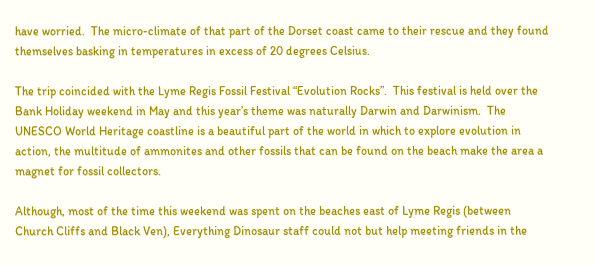have worried.  The micro-climate of that part of the Dorset coast came to their rescue and they found themselves basking in temperatures in excess of 20 degrees Celsius.

The trip coincided with the Lyme Regis Fossil Festival “Evolution Rocks”.  This festival is held over the Bank Holiday weekend in May and this year’s theme was naturally Darwin and Darwinism.  The UNESCO World Heritage coastline is a beautiful part of the world in which to explore evolution in action, the multitude of ammonites and other fossils that can be found on the beach make the area a magnet for fossil collectors.

Although, most of the time this weekend was spent on the beaches east of Lyme Regis (between Church Cliffs and Black Ven), Everything Dinosaur staff could not but help meeting friends in the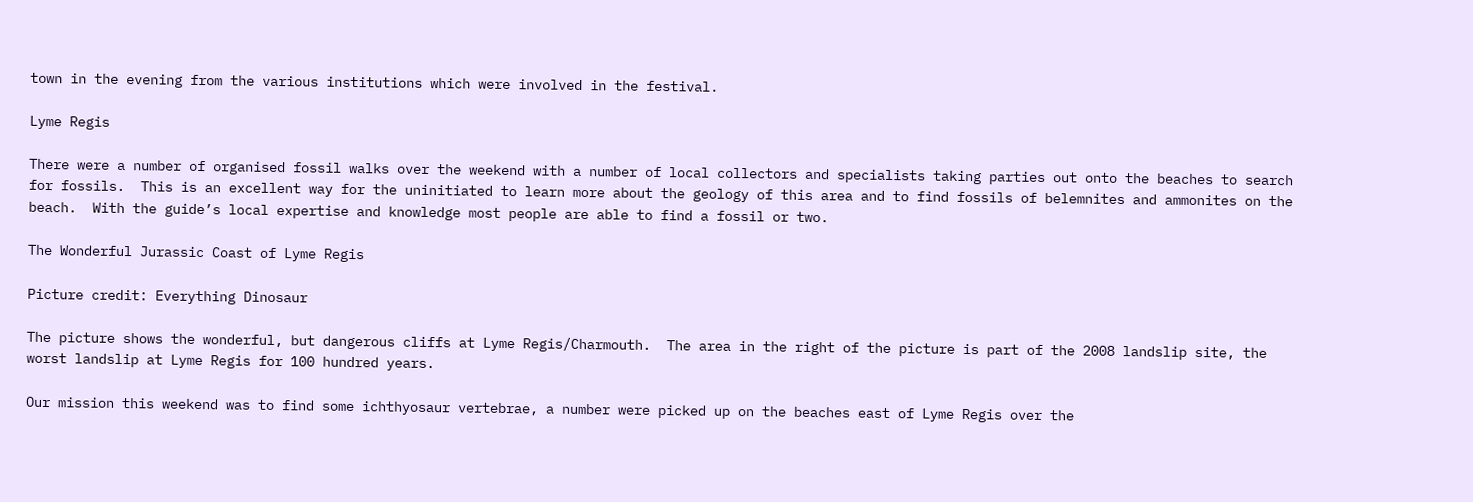town in the evening from the various institutions which were involved in the festival.

Lyme Regis

There were a number of organised fossil walks over the weekend with a number of local collectors and specialists taking parties out onto the beaches to search for fossils.  This is an excellent way for the uninitiated to learn more about the geology of this area and to find fossils of belemnites and ammonites on the beach.  With the guide’s local expertise and knowledge most people are able to find a fossil or two.

The Wonderful Jurassic Coast of Lyme Regis

Picture credit: Everything Dinosaur

The picture shows the wonderful, but dangerous cliffs at Lyme Regis/Charmouth.  The area in the right of the picture is part of the 2008 landslip site, the worst landslip at Lyme Regis for 100 hundred years.

Our mission this weekend was to find some ichthyosaur vertebrae, a number were picked up on the beaches east of Lyme Regis over the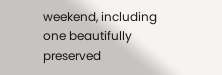weekend, including one beautifully preserved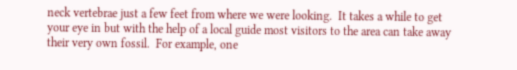neck vertebrae just a few feet from where we were looking.  It takes a while to get your eye in but with the help of a local guide most visitors to the area can take away their very own fossil.  For example, one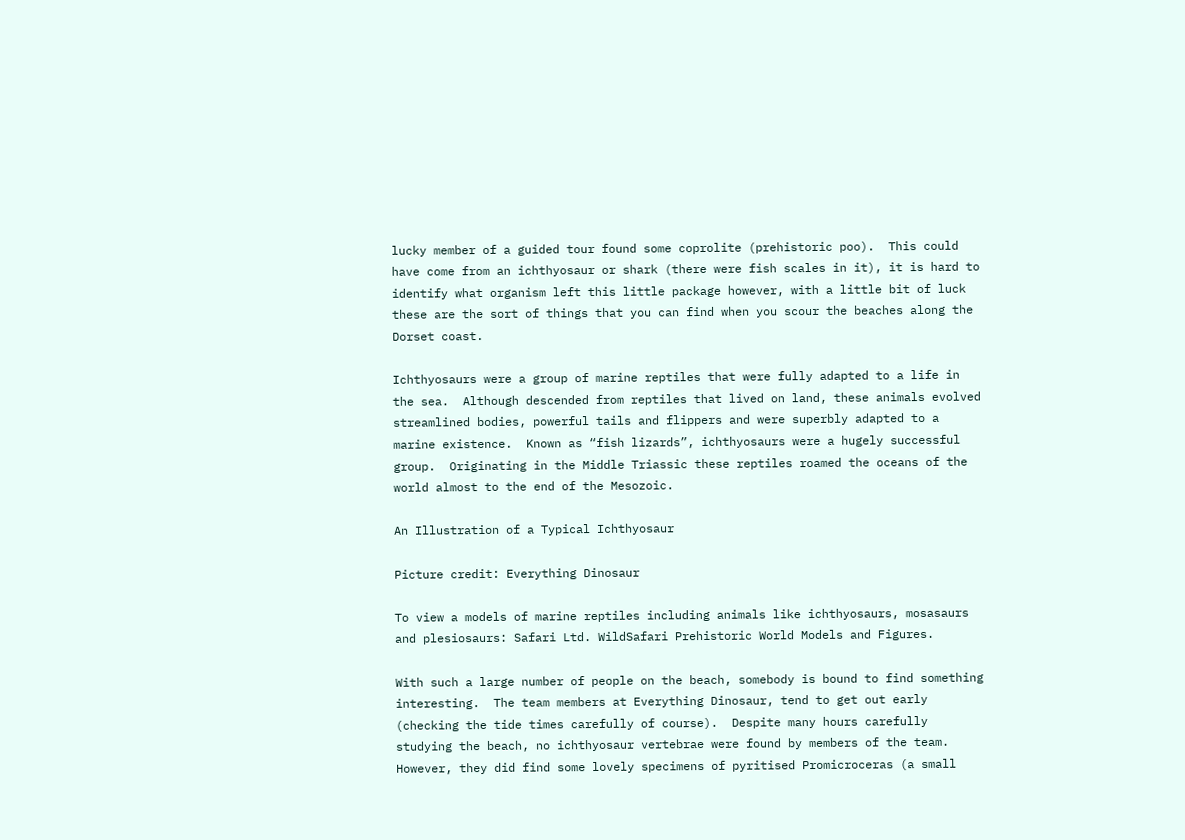lucky member of a guided tour found some coprolite (prehistoric poo).  This could have come from an ichthyosaur or shark (there were fish scales in it), it is hard to identify what organism left this little package however, with a little bit of luck these are the sort of things that you can find when you scour the beaches along the Dorset coast.

Ichthyosaurs were a group of marine reptiles that were fully adapted to a life in the sea.  Although descended from reptiles that lived on land, these animals evolved streamlined bodies, powerful tails and flippers and were superbly adapted to a marine existence.  Known as “fish lizards”, ichthyosaurs were a hugely successful group.  Originating in the Middle Triassic these reptiles roamed the oceans of the world almost to the end of the Mesozoic.

An Illustration of a Typical Ichthyosaur

Picture credit: Everything Dinosaur

To view a models of marine reptiles including animals like ichthyosaurs, mosasaurs and plesiosaurs: Safari Ltd. WildSafari Prehistoric World Models and Figures.

With such a large number of people on the beach, somebody is bound to find something interesting.  The team members at Everything Dinosaur, tend to get out early (checking the tide times carefully of course).  Despite many hours carefully studying the beach, no ichthyosaur vertebrae were found by members of the team.  However, they did find some lovely specimens of pyritised Promicroceras (a small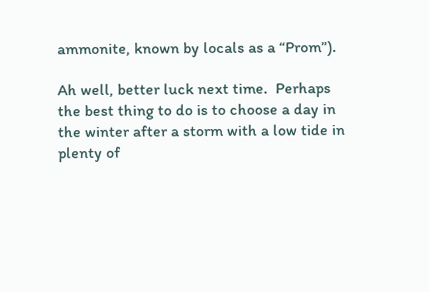ammonite, known by locals as a “Prom”).

Ah well, better luck next time.  Perhaps the best thing to do is to choose a day in the winter after a storm with a low tide in plenty of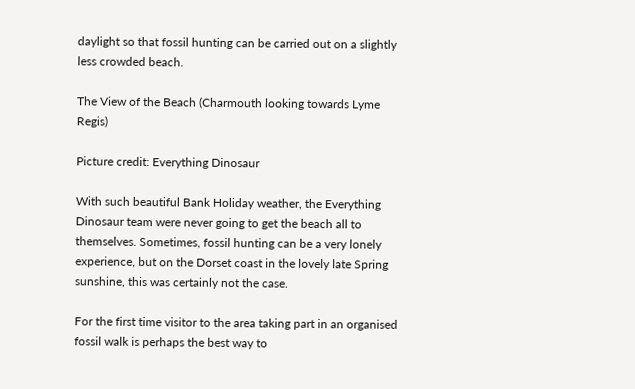daylight so that fossil hunting can be carried out on a slightly less crowded beach.

The View of the Beach (Charmouth looking towards Lyme Regis)

Picture credit: Everything Dinosaur

With such beautiful Bank Holiday weather, the Everything Dinosaur team were never going to get the beach all to themselves. Sometimes, fossil hunting can be a very lonely experience, but on the Dorset coast in the lovely late Spring sunshine, this was certainly not the case.

For the first time visitor to the area taking part in an organised fossil walk is perhaps the best way to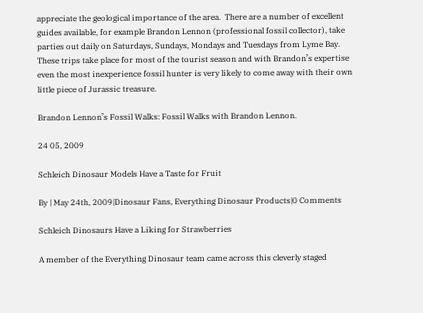appreciate the geological importance of the area.  There are a number of excellent guides available, for example Brandon Lennon (professional fossil collector), take parties out daily on Saturdays, Sundays, Mondays and Tuesdays from Lyme Bay.  These trips take place for most of the tourist season and with Brandon’s expertise even the most inexperience fossil hunter is very likely to come away with their own little piece of Jurassic treasure.

Brandon Lennon’s Fossil Walks: Fossil Walks with Brandon Lennon.

24 05, 2009

Schleich Dinosaur Models Have a Taste for Fruit

By | May 24th, 2009|Dinosaur Fans, Everything Dinosaur Products|0 Comments

Schleich Dinosaurs Have a Liking for Strawberries

A member of the Everything Dinosaur team came across this cleverly staged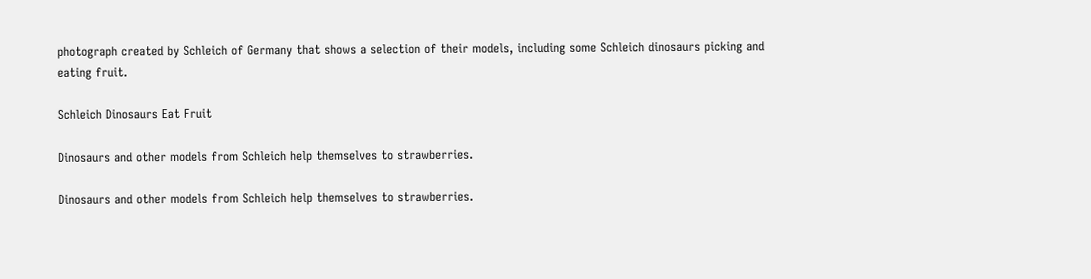photograph created by Schleich of Germany that shows a selection of their models, including some Schleich dinosaurs picking and eating fruit.

Schleich Dinosaurs Eat Fruit

Dinosaurs and other models from Schleich help themselves to strawberries.

Dinosaurs and other models from Schleich help themselves to strawberries.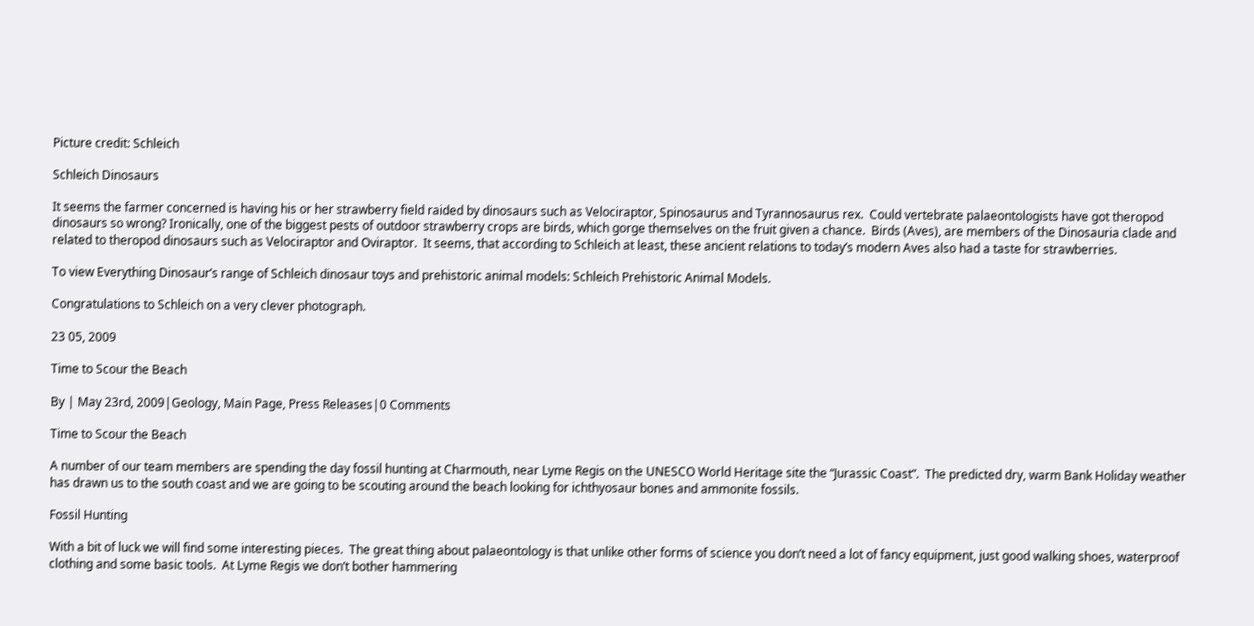Picture credit: Schleich

Schleich Dinosaurs

It seems the farmer concerned is having his or her strawberry field raided by dinosaurs such as Velociraptor, Spinosaurus and Tyrannosaurus rex.  Could vertebrate palaeontologists have got theropod dinosaurs so wrong? Ironically, one of the biggest pests of outdoor strawberry crops are birds, which gorge themselves on the fruit given a chance.  Birds (Aves), are members of the Dinosauria clade and related to theropod dinosaurs such as Velociraptor and Oviraptor.  It seems, that according to Schleich at least, these ancient relations to today’s modern Aves also had a taste for strawberries.

To view Everything Dinosaur’s range of Schleich dinosaur toys and prehistoric animal models: Schleich Prehistoric Animal Models.

Congratulations to Schleich on a very clever photograph.

23 05, 2009

Time to Scour the Beach

By | May 23rd, 2009|Geology, Main Page, Press Releases|0 Comments

Time to Scour the Beach

A number of our team members are spending the day fossil hunting at Charmouth, near Lyme Regis on the UNESCO World Heritage site the “Jurassic Coast”.  The predicted dry, warm Bank Holiday weather has drawn us to the south coast and we are going to be scouting around the beach looking for ichthyosaur bones and ammonite fossils.

Fossil Hunting

With a bit of luck we will find some interesting pieces.  The great thing about palaeontology is that unlike other forms of science you don’t need a lot of fancy equipment, just good walking shoes, waterproof clothing and some basic tools.  At Lyme Regis we don’t bother hammering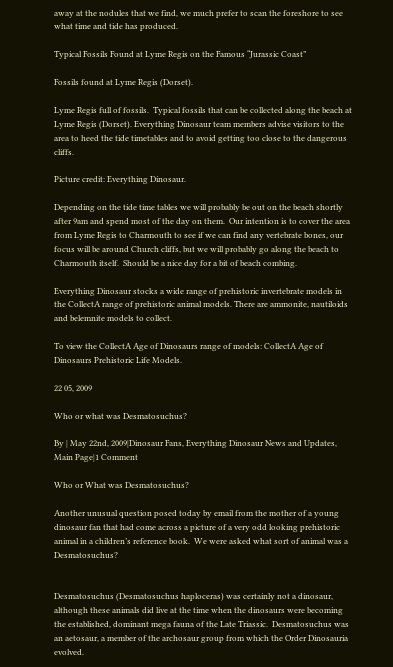away at the nodules that we find, we much prefer to scan the foreshore to see what time and tide has produced.

Typical Fossils Found at Lyme Regis on the Famous “Jurassic Coast”

Fossils found at Lyme Regis (Dorset).

Lyme Regis full of fossils.  Typical fossils that can be collected along the beach at Lyme Regis (Dorset). Everything Dinosaur team members advise visitors to the area to heed the tide timetables and to avoid getting too close to the dangerous cliffs.

Picture credit: Everything Dinosaur.

Depending on the tide time tables we will probably be out on the beach shortly after 9am and spend most of the day on them.  Our intention is to cover the area from Lyme Regis to Charmouth to see if we can find any vertebrate bones, our focus will be around Church cliffs, but we will probably go along the beach to Charmouth itself.  Should be a nice day for a bit of beach combing.

Everything Dinosaur stocks a wide range of prehistoric invertebrate models in the CollectA range of prehistoric animal models. There are ammonite, nautiloids and belemnite models to collect.

To view the CollectA Age of Dinosaurs range of models: CollectA Age of Dinosaurs Prehistoric Life Models.

22 05, 2009

Who or what was Desmatosuchus?

By | May 22nd, 2009|Dinosaur Fans, Everything Dinosaur News and Updates, Main Page|1 Comment

Who or What was Desmatosuchus?

Another unusual question posed today by email from the mother of a young dinosaur fan that had come across a picture of a very odd looking prehistoric animal in a children’s reference book.  We were asked what sort of animal was a Desmatosuchus?


Desmatosuchus (Desmatosuchus haploceras) was certainly not a dinosaur, although these animals did live at the time when the dinosaurs were becoming the established, dominant mega fauna of the Late Triassic.  Desmatosuchus was an aetosaur, a member of the archosaur group from which the Order Dinosauria evolved.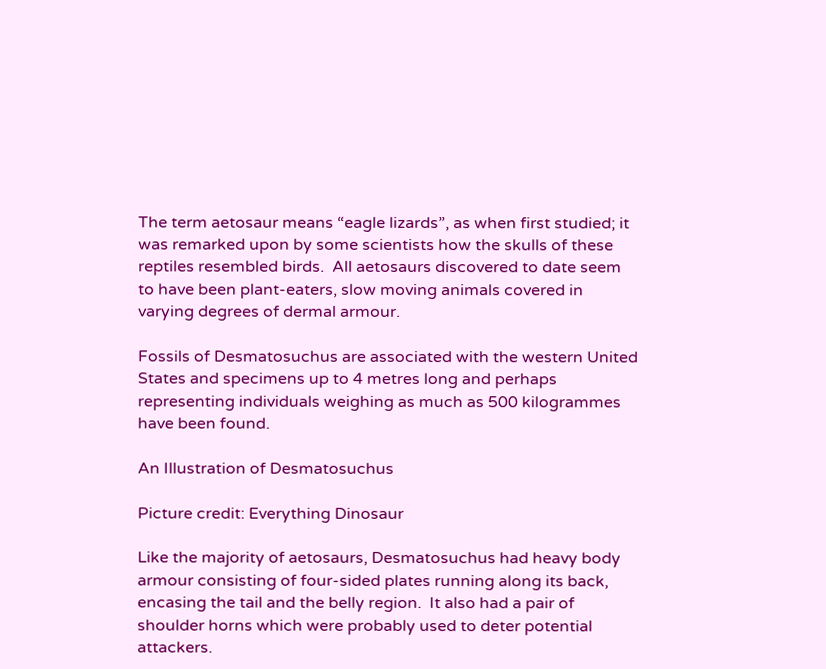The term aetosaur means “eagle lizards”, as when first studied; it was remarked upon by some scientists how the skulls of these reptiles resembled birds.  All aetosaurs discovered to date seem to have been plant-eaters, slow moving animals covered in varying degrees of dermal armour.

Fossils of Desmatosuchus are associated with the western United States and specimens up to 4 metres long and perhaps representing individuals weighing as much as 500 kilogrammes have been found.

An Illustration of Desmatosuchus

Picture credit: Everything Dinosaur

Like the majority of aetosaurs, Desmatosuchus had heavy body armour consisting of four-sided plates running along its back, encasing the tail and the belly region.  It also had a pair of shoulder horns which were probably used to deter potential attackers.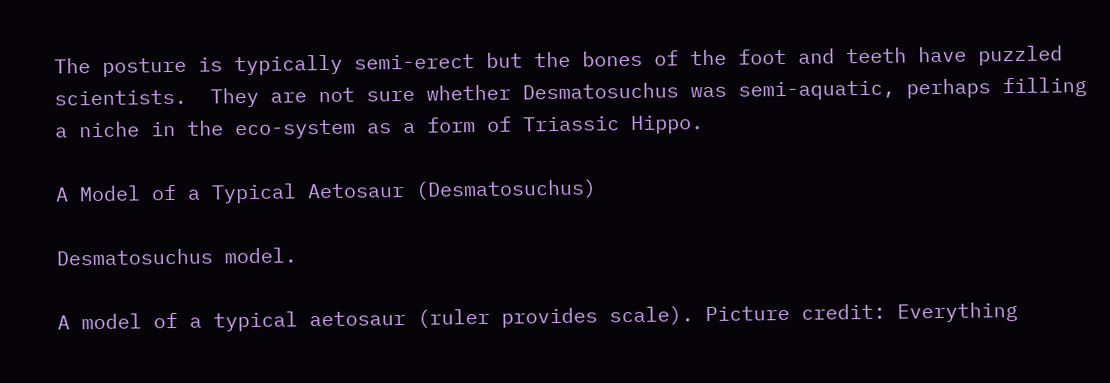The posture is typically semi-erect but the bones of the foot and teeth have puzzled scientists.  They are not sure whether Desmatosuchus was semi-aquatic, perhaps filling a niche in the eco-system as a form of Triassic Hippo.

A Model of a Typical Aetosaur (Desmatosuchus)

Desmatosuchus model.

A model of a typical aetosaur (ruler provides scale). Picture credit: Everything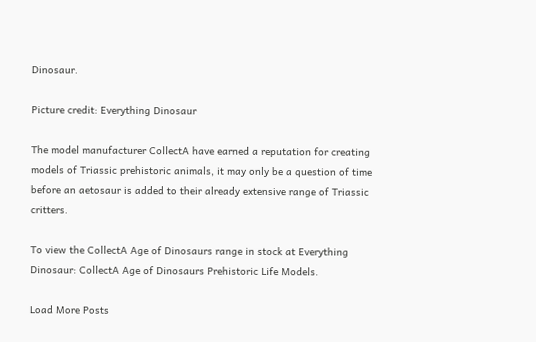Dinosaur.

Picture credit: Everything Dinosaur

The model manufacturer CollectA have earned a reputation for creating models of Triassic prehistoric animals, it may only be a question of time before an aetosaur is added to their already extensive range of Triassic critters.

To view the CollectA Age of Dinosaurs range in stock at Everything Dinosaur: CollectA Age of Dinosaurs Prehistoric Life Models.

Load More Posts